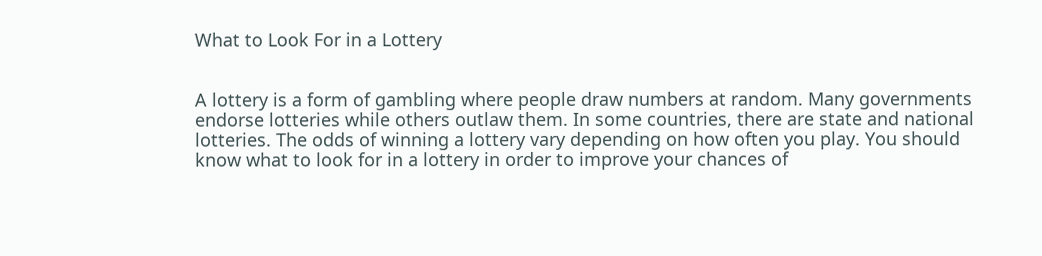What to Look For in a Lottery


A lottery is a form of gambling where people draw numbers at random. Many governments endorse lotteries while others outlaw them. In some countries, there are state and national lotteries. The odds of winning a lottery vary depending on how often you play. You should know what to look for in a lottery in order to improve your chances of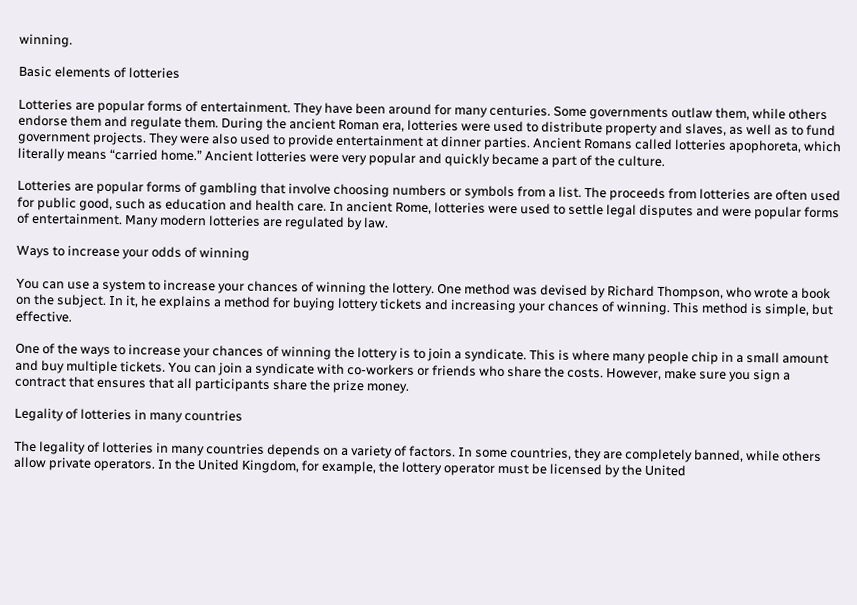winning.

Basic elements of lotteries

Lotteries are popular forms of entertainment. They have been around for many centuries. Some governments outlaw them, while others endorse them and regulate them. During the ancient Roman era, lotteries were used to distribute property and slaves, as well as to fund government projects. They were also used to provide entertainment at dinner parties. Ancient Romans called lotteries apophoreta, which literally means “carried home.” Ancient lotteries were very popular and quickly became a part of the culture.

Lotteries are popular forms of gambling that involve choosing numbers or symbols from a list. The proceeds from lotteries are often used for public good, such as education and health care. In ancient Rome, lotteries were used to settle legal disputes and were popular forms of entertainment. Many modern lotteries are regulated by law.

Ways to increase your odds of winning

You can use a system to increase your chances of winning the lottery. One method was devised by Richard Thompson, who wrote a book on the subject. In it, he explains a method for buying lottery tickets and increasing your chances of winning. This method is simple, but effective.

One of the ways to increase your chances of winning the lottery is to join a syndicate. This is where many people chip in a small amount and buy multiple tickets. You can join a syndicate with co-workers or friends who share the costs. However, make sure you sign a contract that ensures that all participants share the prize money.

Legality of lotteries in many countries

The legality of lotteries in many countries depends on a variety of factors. In some countries, they are completely banned, while others allow private operators. In the United Kingdom, for example, the lottery operator must be licensed by the United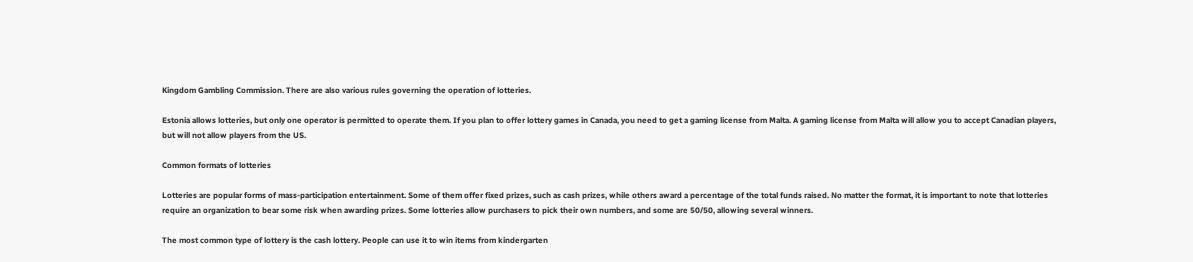Kingdom Gambling Commission. There are also various rules governing the operation of lotteries.

Estonia allows lotteries, but only one operator is permitted to operate them. If you plan to offer lottery games in Canada, you need to get a gaming license from Malta. A gaming license from Malta will allow you to accept Canadian players, but will not allow players from the US.

Common formats of lotteries

Lotteries are popular forms of mass-participation entertainment. Some of them offer fixed prizes, such as cash prizes, while others award a percentage of the total funds raised. No matter the format, it is important to note that lotteries require an organization to bear some risk when awarding prizes. Some lotteries allow purchasers to pick their own numbers, and some are 50/50, allowing several winners.

The most common type of lottery is the cash lottery. People can use it to win items from kindergarten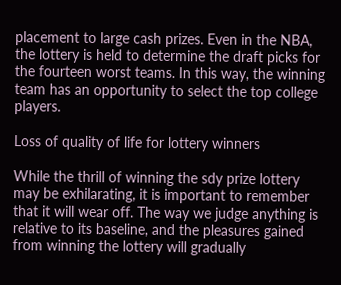placement to large cash prizes. Even in the NBA, the lottery is held to determine the draft picks for the fourteen worst teams. In this way, the winning team has an opportunity to select the top college players.

Loss of quality of life for lottery winners

While the thrill of winning the sdy prize lottery may be exhilarating, it is important to remember that it will wear off. The way we judge anything is relative to its baseline, and the pleasures gained from winning the lottery will gradually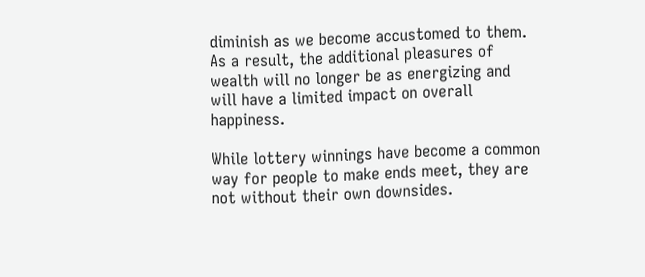diminish as we become accustomed to them. As a result, the additional pleasures of wealth will no longer be as energizing and will have a limited impact on overall happiness.

While lottery winnings have become a common way for people to make ends meet, they are not without their own downsides.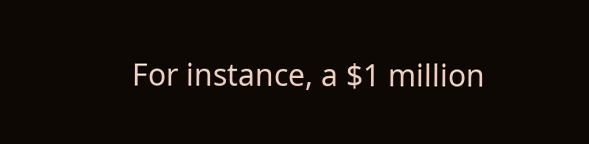For instance, a $1 million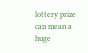lottery prize can mean a huge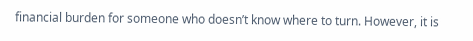financial burden for someone who doesn’t know where to turn. However, it is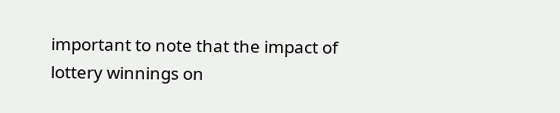important to note that the impact of lottery winnings on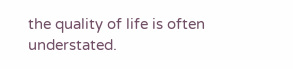the quality of life is often understated.